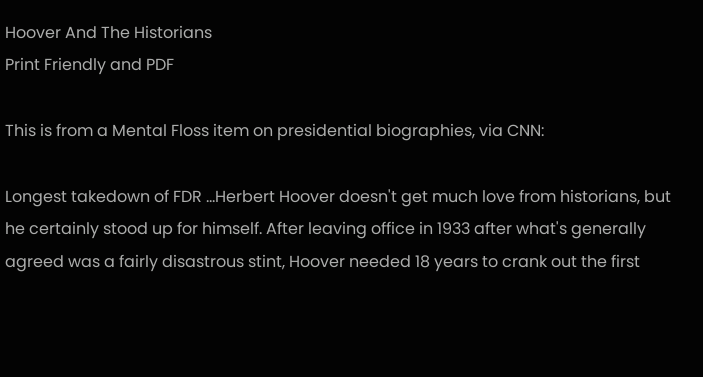Hoover And The Historians
Print Friendly and PDF

This is from a Mental Floss item on presidential biographies, via CNN:

Longest takedown of FDR ...Herbert Hoover doesn't get much love from historians, but he certainly stood up for himself. After leaving office in 1933 after what's generally agreed was a fairly disastrous stint, Hoover needed 18 years to crank out the first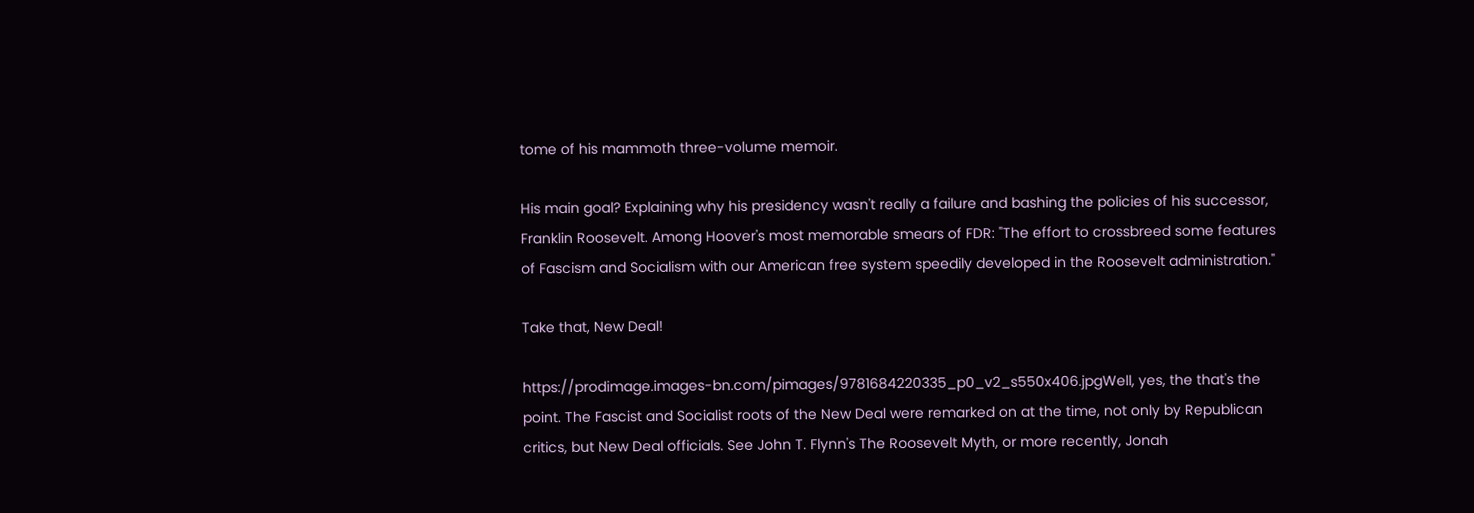tome of his mammoth three-volume memoir.

His main goal? Explaining why his presidency wasn't really a failure and bashing the policies of his successor, Franklin Roosevelt. Among Hoover's most memorable smears of FDR: "The effort to crossbreed some features of Fascism and Socialism with our American free system speedily developed in the Roosevelt administration."

Take that, New Deal!

https://prodimage.images-bn.com/pimages/9781684220335_p0_v2_s550x406.jpgWell, yes, the that's the point. The Fascist and Socialist roots of the New Deal were remarked on at the time, not only by Republican critics, but New Deal officials. See John T. Flynn's The Roosevelt Myth, or more recently, Jonah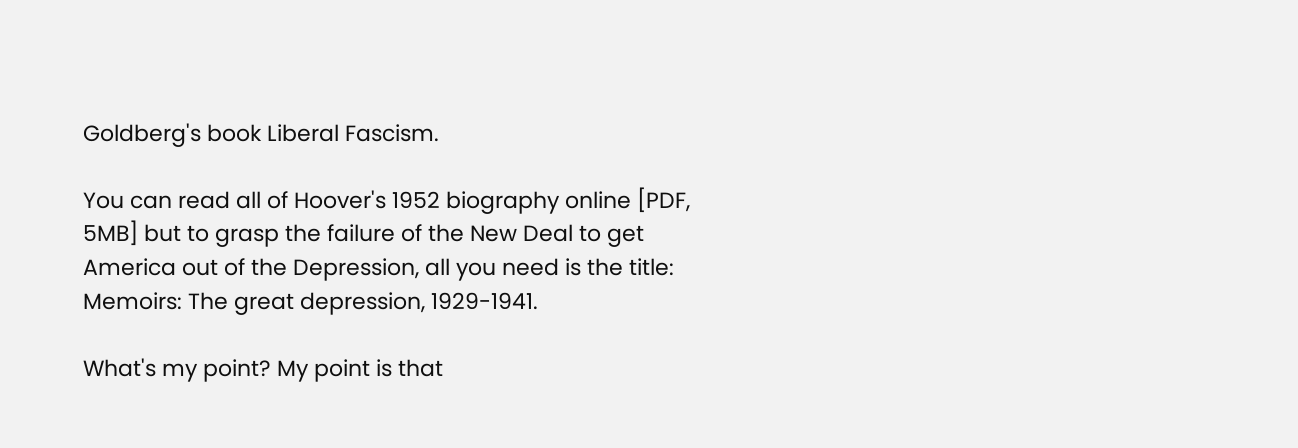Goldberg's book Liberal Fascism.

You can read all of Hoover's 1952 biography online [PDF, 5MB] but to grasp the failure of the New Deal to get America out of the Depression, all you need is the title: Memoirs: The great depression, 1929-1941.

What's my point? My point is that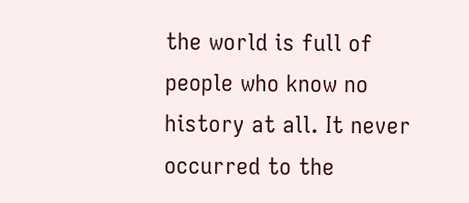the world is full of people who know no history at all. It never occurred to the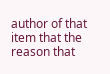author of that item that the reason that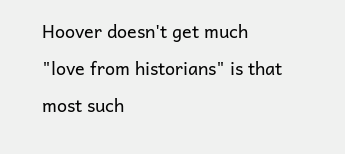Hoover doesn't get much "love from historians" is that most such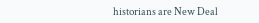historians are New Deal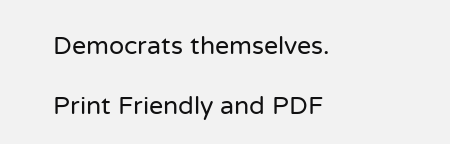Democrats themselves.

Print Friendly and PDF